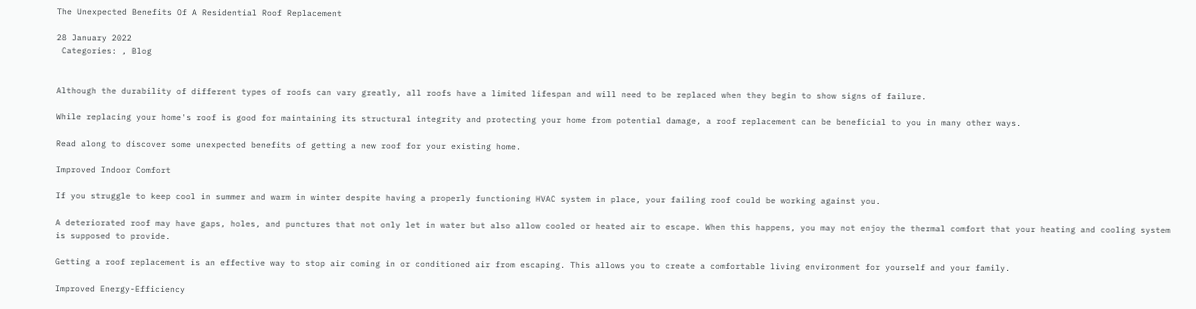The Unexpected Benefits Of A Residential Roof Replacement

28 January 2022
 Categories: , Blog


Although the durability of different types of roofs can vary greatly, all roofs have a limited lifespan and will need to be replaced when they begin to show signs of failure.

While replacing your home's roof is good for maintaining its structural integrity and protecting your home from potential damage, a roof replacement can be beneficial to you in many other ways.

Read along to discover some unexpected benefits of getting a new roof for your existing home.

Improved Indoor Comfort

If you struggle to keep cool in summer and warm in winter despite having a properly functioning HVAC system in place, your failing roof could be working against you.

A deteriorated roof may have gaps, holes, and punctures that not only let in water but also allow cooled or heated air to escape. When this happens, you may not enjoy the thermal comfort that your heating and cooling system is supposed to provide.

Getting a roof replacement is an effective way to stop air coming in or conditioned air from escaping. This allows you to create a comfortable living environment for yourself and your family.

Improved Energy-Efficiency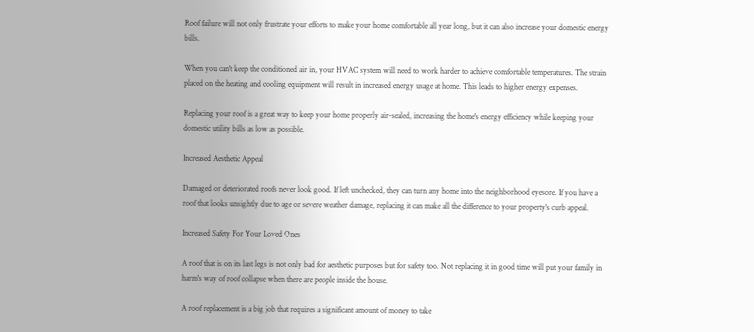Roof failure will not only frustrate your efforts to make your home comfortable all year long, but it can also increase your domestic energy bills.

When you can't keep the conditioned air in, your HVAC system will need to work harder to achieve comfortable temperatures. The strain placed on the heating and cooling equipment will result in increased energy usage at home. This leads to higher energy expenses.

Replacing your roof is a great way to keep your home properly air-sealed, increasing the home's energy efficiency while keeping your domestic utility bills as low as possible.

Increased Aesthetic Appeal

Damaged or deteriorated roofs never look good. If left unchecked, they can turn any home into the neighborhood eyesore. If you have a roof that looks unsightly due to age or severe weather damage, replacing it can make all the difference to your property's curb appeal.

Increased Safety For Your Loved Ones

A roof that is on its last legs is not only bad for aesthetic purposes but for safety too. Not replacing it in good time will put your family in harm's way of roof collapse when there are people inside the house.

A roof replacement is a big job that requires a significant amount of money to take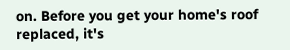on. Before you get your home's roof replaced, it's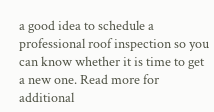a good idea to schedule a professional roof inspection so you can know whether it is time to get a new one. Read more for additional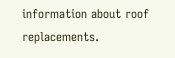information about roof replacements.